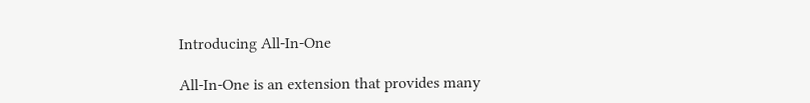Introducing All-In-One

All-In-One is an extension that provides many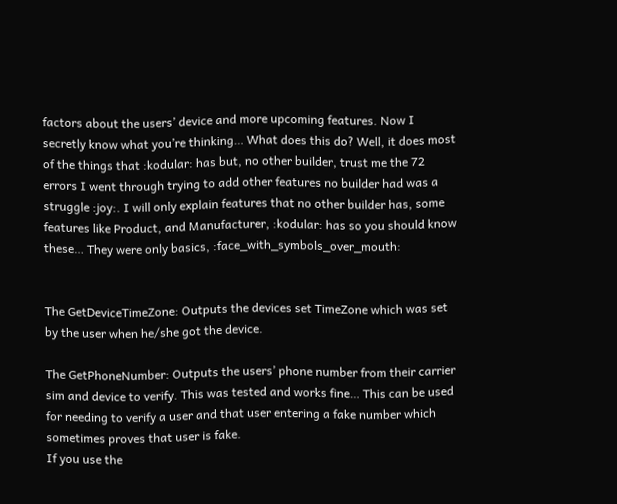factors about the users’ device and more upcoming features. Now I secretly know what you’re thinking… What does this do? Well, it does most of the things that :kodular: has but, no other builder, trust me the 72 errors I went through trying to add other features no builder had was a struggle :joy:. I will only explain features that no other builder has, some features like Product, and Manufacturer, :kodular: has so you should know these… They were only basics, :face_with_symbols_over_mouth:


The GetDeviceTimeZone: Outputs the devices set TimeZone which was set by the user when he/she got the device.

The GetPhoneNumber: Outputs the users’ phone number from their carrier sim and device to verify. This was tested and works fine… This can be used for needing to verify a user and that user entering a fake number which sometimes proves that user is fake.
If you use the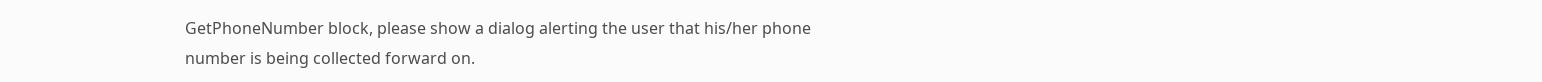GetPhoneNumber block, please show a dialog alerting the user that his/her phone number is being collected forward on.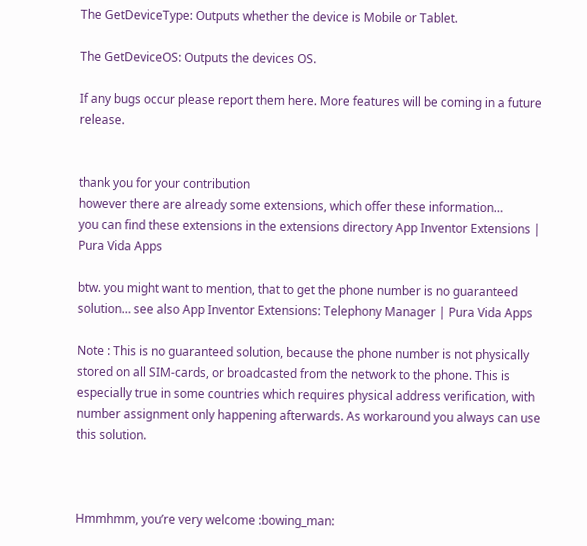The GetDeviceType: Outputs whether the device is Mobile or Tablet.

The GetDeviceOS: Outputs the devices OS.

If any bugs occur please report them here. More features will be coming in a future release.


thank you for your contribution
however there are already some extensions, which offer these information…
you can find these extensions in the extensions directory App Inventor Extensions | Pura Vida Apps

btw. you might want to mention, that to get the phone number is no guaranteed solution… see also App Inventor Extensions: Telephony Manager | Pura Vida Apps

Note : This is no guaranteed solution, because the phone number is not physically stored on all SIM-cards, or broadcasted from the network to the phone. This is especially true in some countries which requires physical address verification, with number assignment only happening afterwards. As workaround you always can use this solution.



Hmmhmm, you’re very welcome :bowing_man: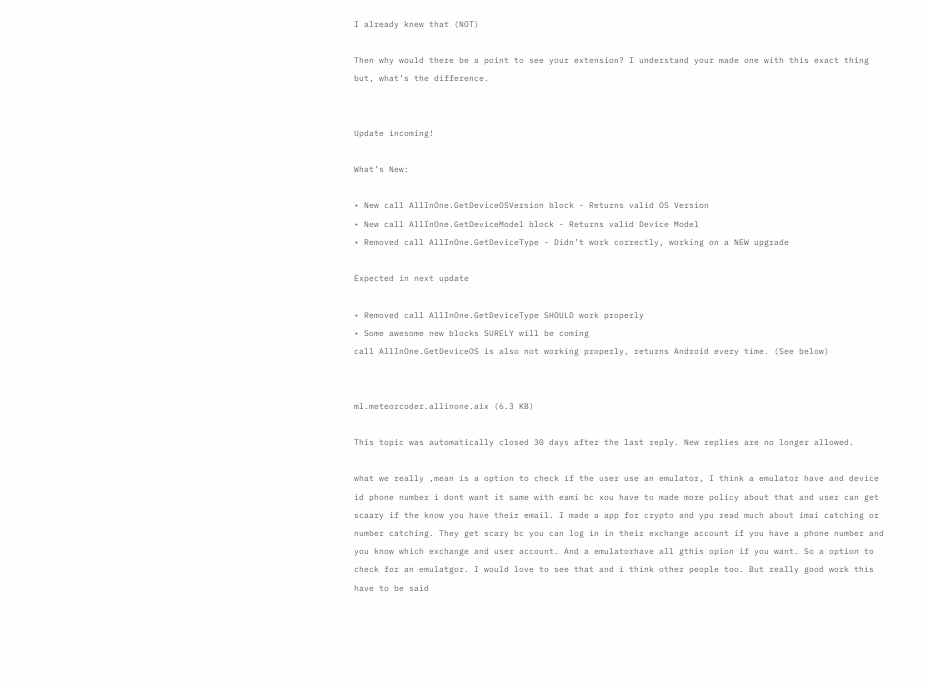I already knew that (NOT)

Then why would there be a point to see your extension? I understand your made one with this exact thing but, what’s the difference.


Update incoming!

What’s New:

• New call AllInOne.GetDeviceOSVersion block - Returns valid OS Version
• New call AllInOne.GetDeviceModel block - Returns valid Device Model
• Removed call AllInOne.GetDeviceType - Didn’t work correctly, working on a NEW upgrade

Expected in next update

• Removed call AllInOne.GetDeviceType SHOULD work properly
• Some awesome new blocks SURELY will be coming
call AllInOne.GetDeviceOS is also not working properly, returns Android every time. (See below)


ml.meteorcoder.allinone.aix (6.3 KB)

This topic was automatically closed 30 days after the last reply. New replies are no longer allowed.

what we really ,mean is a option to check if the user use an emulator, I think a emulator have and device id phone number i dont want it same with eami bc xou have to made more policy about that and user can get scaary if the know you have their email. I made a app for crypto and ypu read much about imai catching or number catching. They get scary bc you can log in in their exchange account if you have a phone number and you know which exchange and user account. And a emulatorhave all gthis opion if you want. So a option to check for an emulatgor. I would love to see that and i think other people too. But really good work this have to be said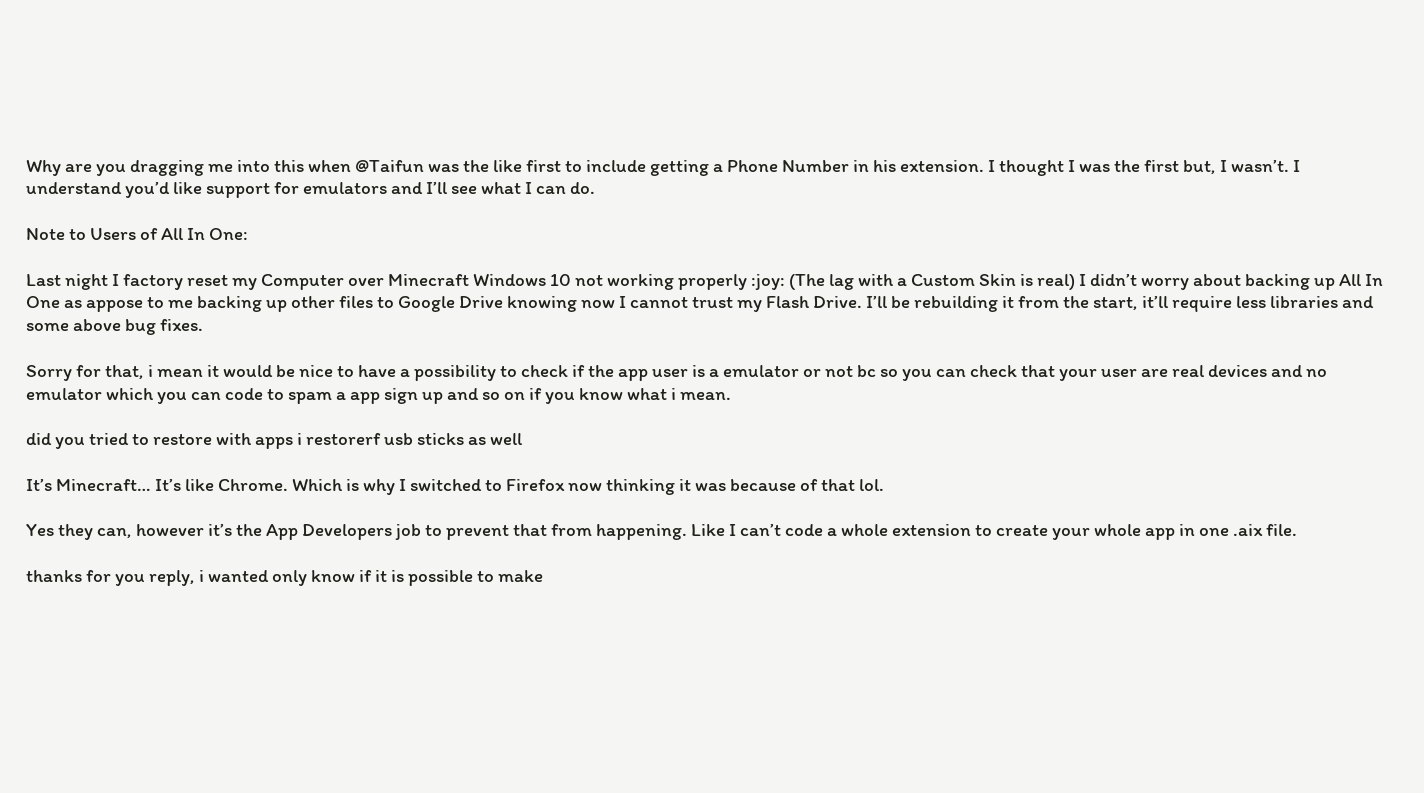Why are you dragging me into this when @Taifun was the like first to include getting a Phone Number in his extension. I thought I was the first but, I wasn’t. I understand you’d like support for emulators and I’ll see what I can do.

Note to Users of All In One:

Last night I factory reset my Computer over Minecraft Windows 10 not working properly :joy: (The lag with a Custom Skin is real) I didn’t worry about backing up All In One as appose to me backing up other files to Google Drive knowing now I cannot trust my Flash Drive. I’ll be rebuilding it from the start, it’ll require less libraries and some above bug fixes.

Sorry for that, i mean it would be nice to have a possibility to check if the app user is a emulator or not bc so you can check that your user are real devices and no emulator which you can code to spam a app sign up and so on if you know what i mean.

did you tried to restore with apps i restorerf usb sticks as well

It’s Minecraft… It’s like Chrome. Which is why I switched to Firefox now thinking it was because of that lol.

Yes they can, however it’s the App Developers job to prevent that from happening. Like I can’t code a whole extension to create your whole app in one .aix file.

thanks for you reply, i wanted only know if it is possible to make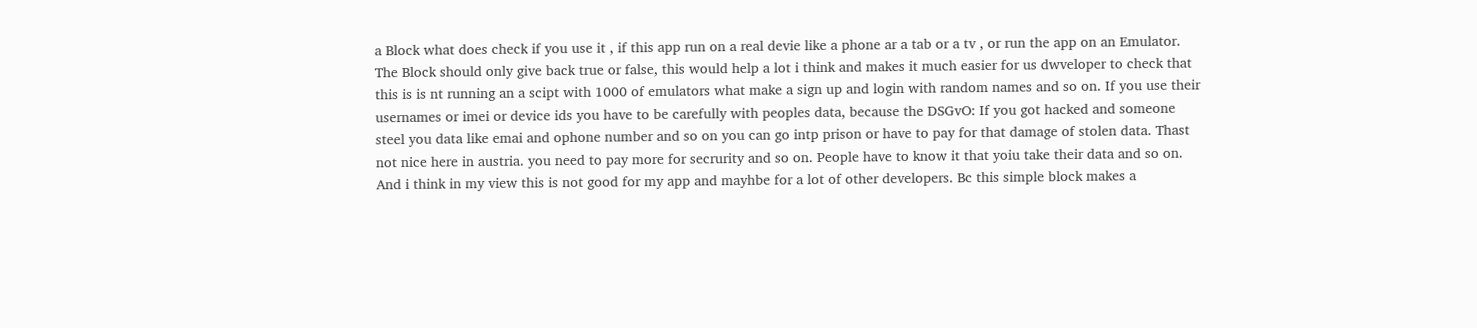a Block what does check if you use it , if this app run on a real devie like a phone ar a tab or a tv , or run the app on an Emulator. The Block should only give back true or false, this would help a lot i think and makes it much easier for us dwveloper to check that this is is nt running an a scipt with 1000 of emulators what make a sign up and login with random names and so on. If you use their usernames or imei or device ids you have to be carefully with peoples data, because the DSGvO: If you got hacked and someone steel you data like emai and ophone number and so on you can go intp prison or have to pay for that damage of stolen data. Thast not nice here in austria. you need to pay more for secrurity and so on. People have to know it that yoiu take their data and so on. And i think in my view this is not good for my app and mayhbe for a lot of other developers. Bc this simple block makes a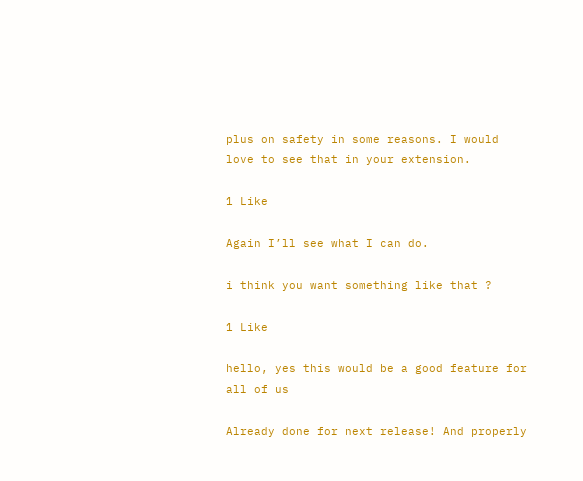plus on safety in some reasons. I would love to see that in your extension.

1 Like

Again I’ll see what I can do.

i think you want something like that ?

1 Like

hello, yes this would be a good feature for all of us

Already done for next release! And properly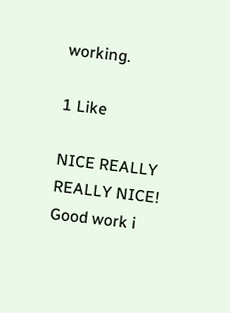working.

1 Like

NICE REALLY REALLY NICE! Good work i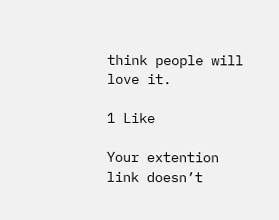think people will love it.

1 Like

Your extention link doesn’t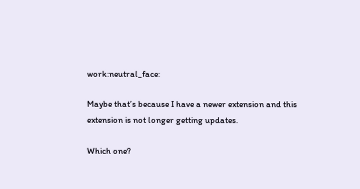work:neutral_face:

Maybe that’s because I have a newer extension and this extension is not longer getting updates.

Which one?